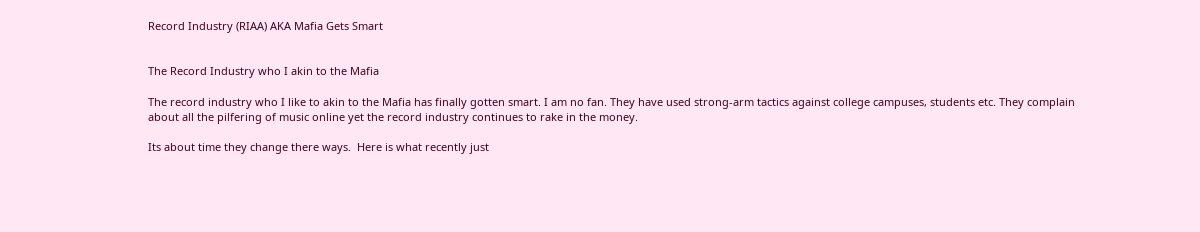Record Industry (RIAA) AKA Mafia Gets Smart


The Record Industry who I akin to the Mafia

The record industry who I like to akin to the Mafia has finally gotten smart. I am no fan. They have used strong-arm tactics against college campuses, students etc. They complain about all the pilfering of music online yet the record industry continues to rake in the money.

Its about time they change there ways.  Here is what recently just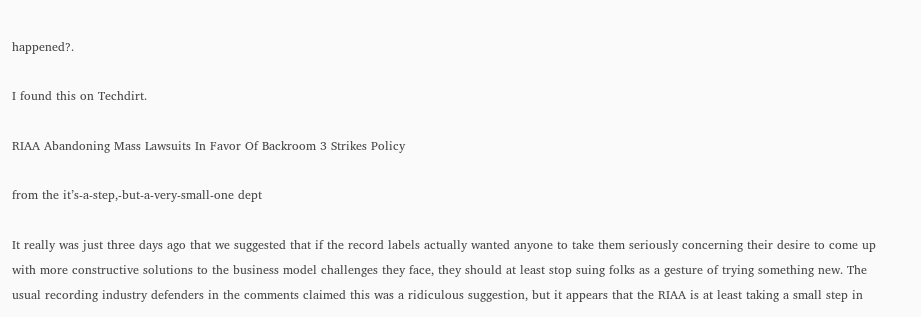happened?.

I found this on Techdirt.

RIAA Abandoning Mass Lawsuits In Favor Of Backroom 3 Strikes Policy

from the it’s-a-step,-but-a-very-small-one dept

It really was just three days ago that we suggested that if the record labels actually wanted anyone to take them seriously concerning their desire to come up with more constructive solutions to the business model challenges they face, they should at least stop suing folks as a gesture of trying something new. The usual recording industry defenders in the comments claimed this was a ridiculous suggestion, but it appears that the RIAA is at least taking a small step in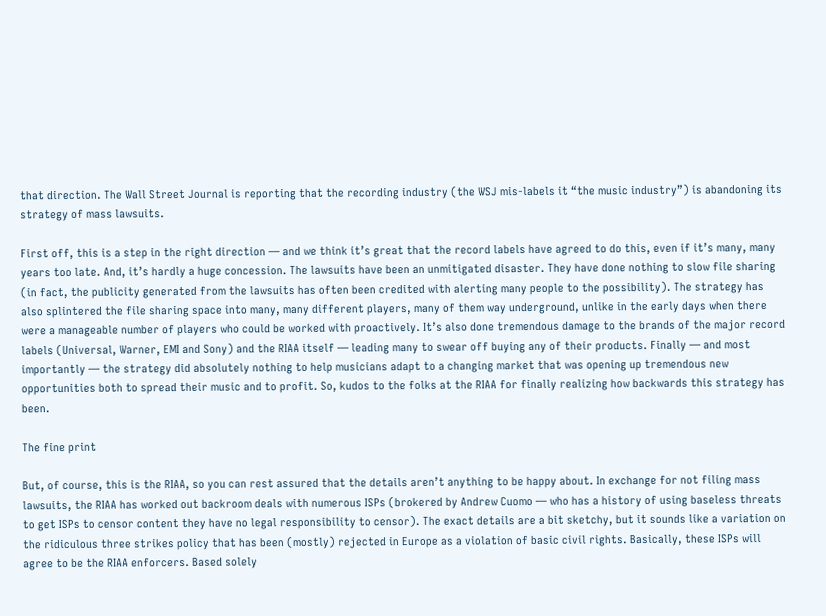that direction. The Wall Street Journal is reporting that the recording industry (the WSJ mis-labels it “the music industry”) is abandoning its strategy of mass lawsuits.

First off, this is a step in the right direction — and we think it’s great that the record labels have agreed to do this, even if it’s many, many years too late. And, it’s hardly a huge concession. The lawsuits have been an unmitigated disaster. They have done nothing to slow file sharing (in fact, the publicity generated from the lawsuits has often been credited with alerting many people to the possibility). The strategy has also splintered the file sharing space into many, many different players, many of them way underground, unlike in the early days when there were a manageable number of players who could be worked with proactively. It’s also done tremendous damage to the brands of the major record labels (Universal, Warner, EMI and Sony) and the RIAA itself — leading many to swear off buying any of their products. Finally — and most importantly — the strategy did absolutely nothing to help musicians adapt to a changing market that was opening up tremendous new opportunities both to spread their music and to profit. So, kudos to the folks at the RIAA for finally realizing how backwards this strategy has been.

The fine print

But, of course, this is the RIAA, so you can rest assured that the details aren’t anything to be happy about. In exchange for not filing mass lawsuits, the RIAA has worked out backroom deals with numerous ISPs (brokered by Andrew Cuomo — who has a history of using baseless threats to get ISPs to censor content they have no legal responsibility to censor). The exact details are a bit sketchy, but it sounds like a variation on the ridiculous three strikes policy that has been (mostly) rejected in Europe as a violation of basic civil rights. Basically, these ISPs will agree to be the RIAA enforcers. Based solely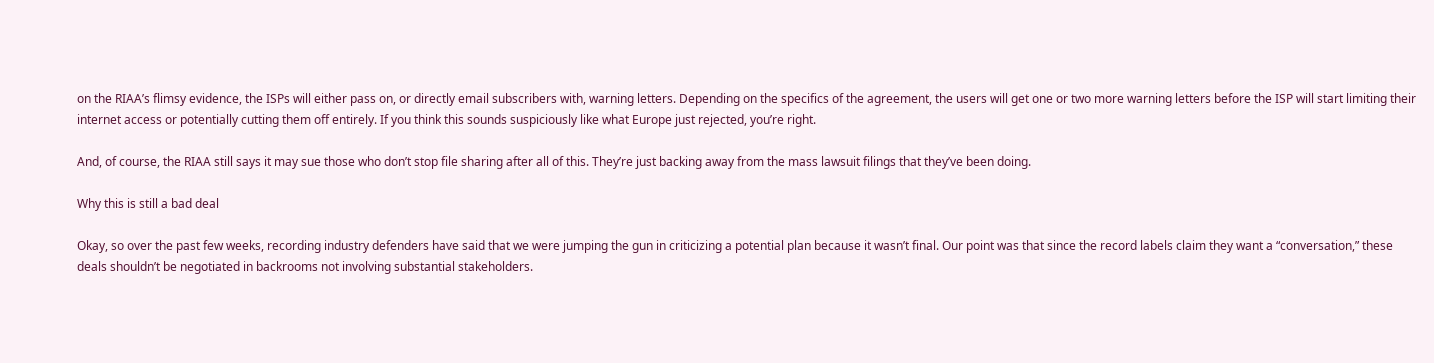on the RIAA’s flimsy evidence, the ISPs will either pass on, or directly email subscribers with, warning letters. Depending on the specifics of the agreement, the users will get one or two more warning letters before the ISP will start limiting their internet access or potentially cutting them off entirely. If you think this sounds suspiciously like what Europe just rejected, you’re right.

And, of course, the RIAA still says it may sue those who don’t stop file sharing after all of this. They’re just backing away from the mass lawsuit filings that they’ve been doing.

Why this is still a bad deal

Okay, so over the past few weeks, recording industry defenders have said that we were jumping the gun in criticizing a potential plan because it wasn’t final. Our point was that since the record labels claim they want a “conversation,” these deals shouldn’t be negotiated in backrooms not involving substantial stakeholders.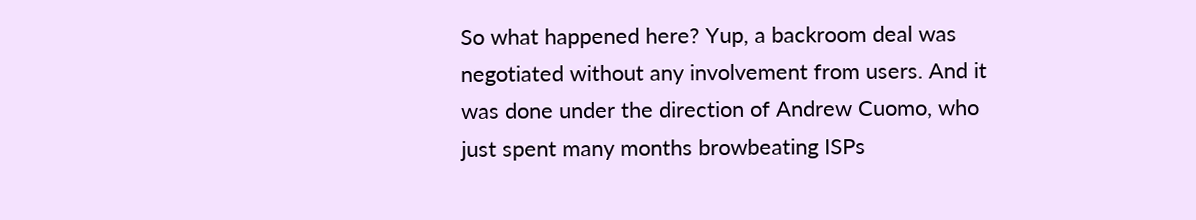So what happened here? Yup, a backroom deal was negotiated without any involvement from users. And it was done under the direction of Andrew Cuomo, who just spent many months browbeating ISPs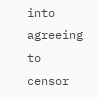into agreeing to censor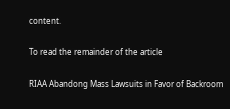content.

To read the remainder of the article

RIAA Abandong Mass Lawsuits in Favor of Backroom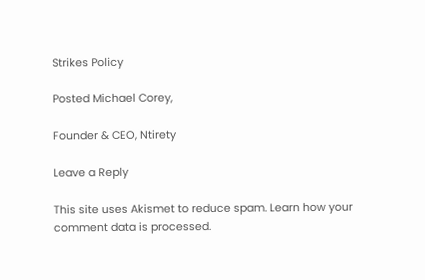Strikes Policy

Posted Michael Corey,

Founder & CEO, Ntirety

Leave a Reply

This site uses Akismet to reduce spam. Learn how your comment data is processed.